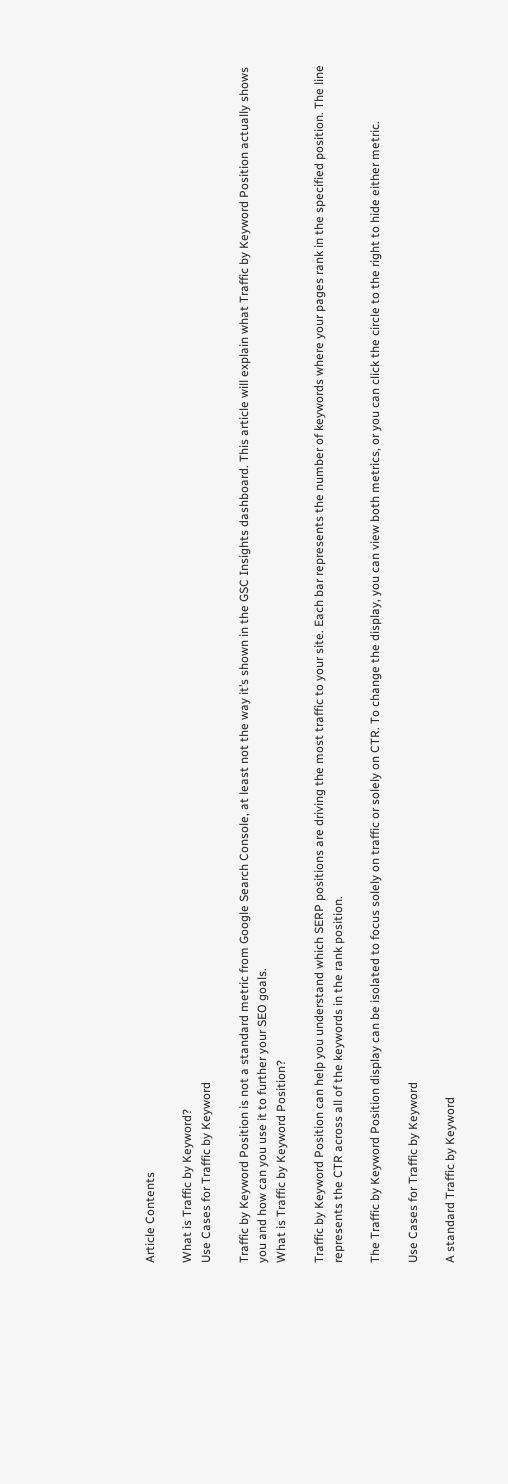Article Contents

What is Traffic by Keyword?
Use Cases for Traffic by Keyword

Traffic by Keyword Position is not a standard metric from Google Search Console, at least not the way it’s shown in the GSC Insights dashboard. This article will explain what Traffic by Keyword Position actually shows you and how can you use it to further your SEO goals.
What is Traffic by Keyword Position?

Traffic by Keyword Position can help you understand which SERP positions are driving the most traffic to your site. Each bar represents the number of keywords where your pages rank in the specified position. The line represents the CTR across all of the keywords in the rank position.

The Traffic by Keyword Position display can be isolated to focus solely on traffic or solely on CTR. To change the display, you can view both metrics, or you can click the circle to the right to hide either metric.

Use Cases for Traffic by Keyword

A standard Traffic by Keyword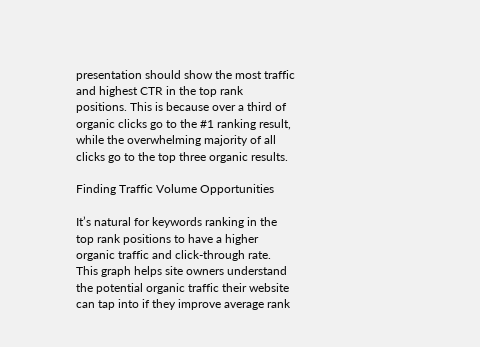presentation should show the most traffic and highest CTR in the top rank positions. This is because over a third of organic clicks go to the #1 ranking result, while the overwhelming majority of all clicks go to the top three organic results.

Finding Traffic Volume Opportunities

It’s natural for keywords ranking in the top rank positions to have a higher organic traffic and click-through rate. This graph helps site owners understand the potential organic traffic their website can tap into if they improve average rank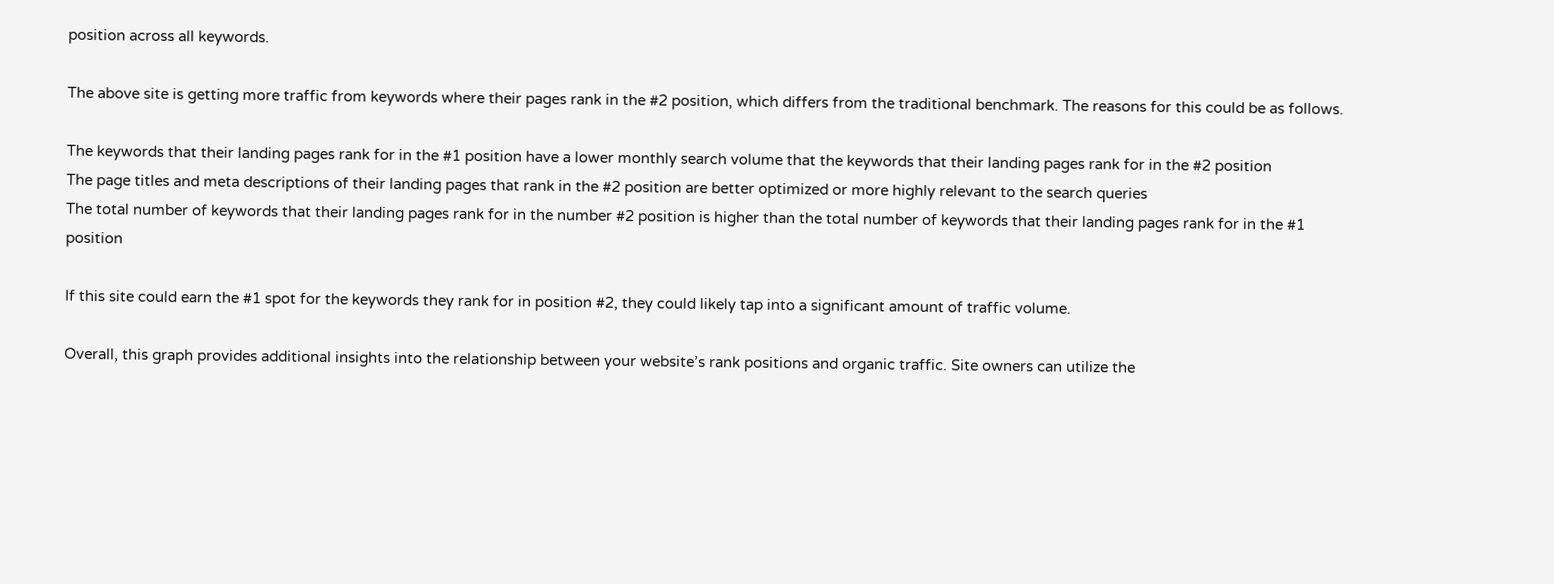position across all keywords.

The above site is getting more traffic from keywords where their pages rank in the #2 position, which differs from the traditional benchmark. The reasons for this could be as follows.

The keywords that their landing pages rank for in the #1 position have a lower monthly search volume that the keywords that their landing pages rank for in the #2 position
The page titles and meta descriptions of their landing pages that rank in the #2 position are better optimized or more highly relevant to the search queries
The total number of keywords that their landing pages rank for in the number #2 position is higher than the total number of keywords that their landing pages rank for in the #1 position

If this site could earn the #1 spot for the keywords they rank for in position #2, they could likely tap into a significant amount of traffic volume.

Overall, this graph provides additional insights into the relationship between your website’s rank positions and organic traffic. Site owners can utilize the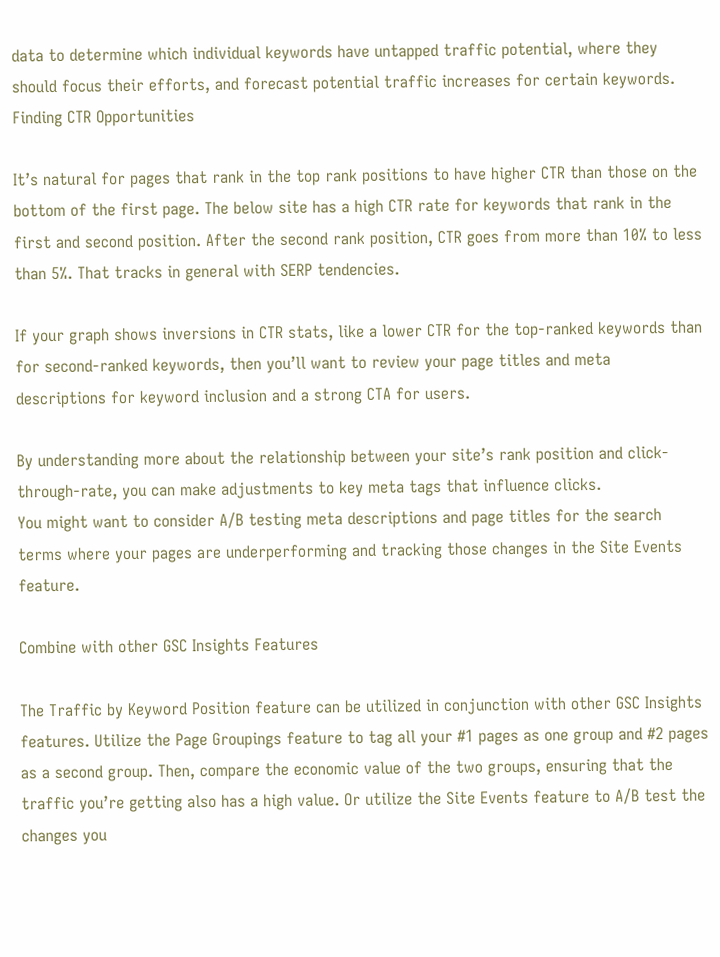data to determine which individual keywords have untapped traffic potential, where they should focus their efforts, and forecast potential traffic increases for certain keywords.
Finding CTR Opportunities

It’s natural for pages that rank in the top rank positions to have higher CTR than those on the bottom of the first page. The below site has a high CTR rate for keywords that rank in the first and second position. After the second rank position, CTR goes from more than 10% to less than 5%. That tracks in general with SERP tendencies.

If your graph shows inversions in CTR stats, like a lower CTR for the top-ranked keywords than for second-ranked keywords, then you’ll want to review your page titles and meta descriptions for keyword inclusion and a strong CTA for users.

By understanding more about the relationship between your site’s rank position and click-through-rate, you can make adjustments to key meta tags that influence clicks.
You might want to consider A/B testing meta descriptions and page titles for the search terms where your pages are underperforming and tracking those changes in the Site Events feature.

Combine with other GSC Insights Features

The Traffic by Keyword Position feature can be utilized in conjunction with other GSC Insights features. Utilize the Page Groupings feature to tag all your #1 pages as one group and #2 pages as a second group. Then, compare the economic value of the two groups, ensuring that the traffic you’re getting also has a high value. Or utilize the Site Events feature to A/B test the changes you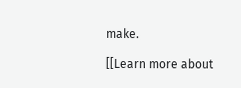make.

[[Learn more about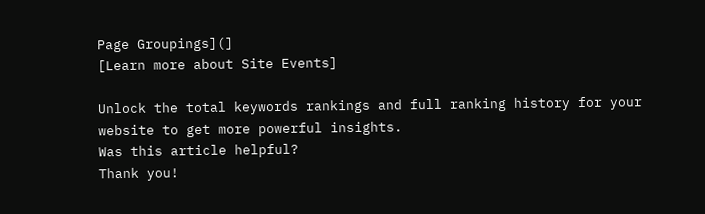Page Groupings](]
[Learn more about Site Events]

Unlock the total keywords rankings and full ranking history for your website to get more powerful insights.
Was this article helpful?
Thank you!